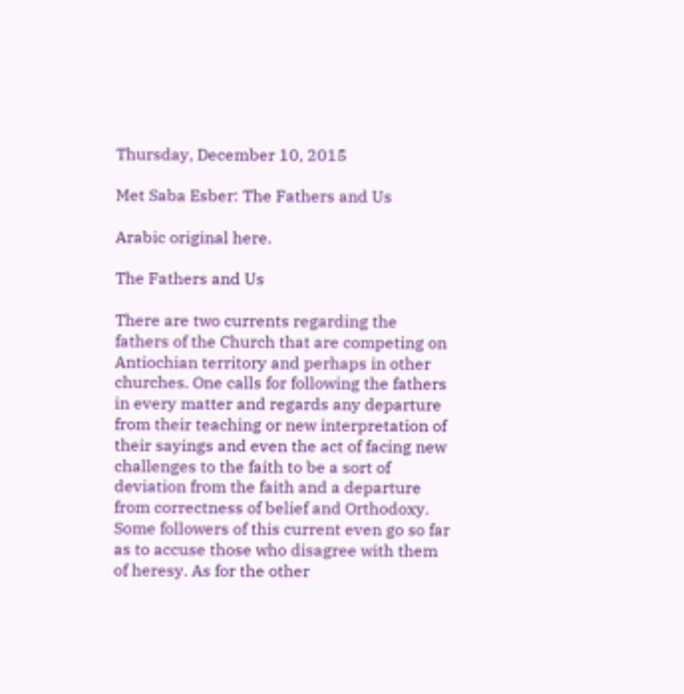Thursday, December 10, 2015

Met Saba Esber: The Fathers and Us

Arabic original here.

The Fathers and Us

There are two currents regarding the fathers of the Church that are competing on Antiochian territory and perhaps in other churches. One calls for following the fathers in every matter and regards any departure from their teaching or new interpretation of their sayings and even the act of facing new challenges to the faith to be a sort of deviation from the faith and a departure from correctness of belief and Orthodoxy. Some followers of this current even go so far as to accuse those who disagree with them of heresy. As for the other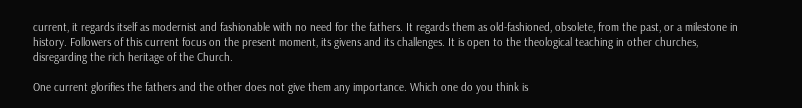current, it regards itself as modernist and fashionable with no need for the fathers. It regards them as old-fashioned, obsolete, from the past, or a milestone in history. Followers of this current focus on the present moment, its givens and its challenges. It is open to the theological teaching in other churches, disregarding the rich heritage of the Church.

One current glorifies the fathers and the other does not give them any importance. Which one do you think is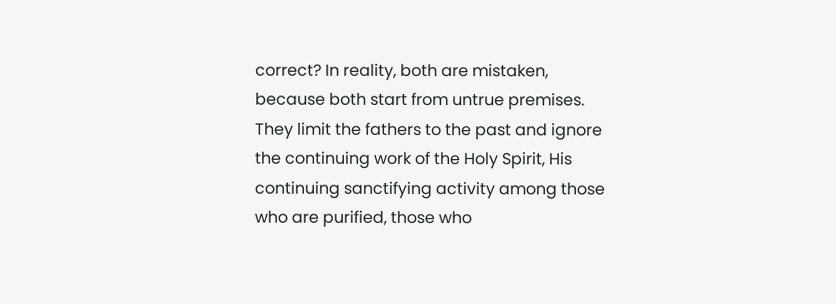correct? In reality, both are mistaken, because both start from untrue premises. They limit the fathers to the past and ignore the continuing work of the Holy Spirit, His continuing sanctifying activity among those who are purified, those who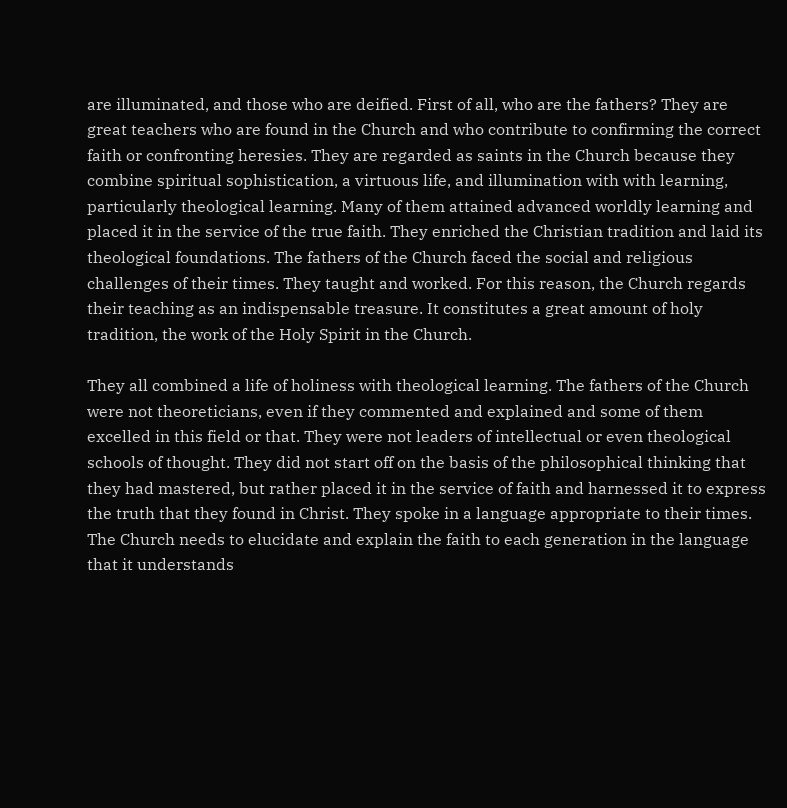are illuminated, and those who are deified. First of all, who are the fathers? They are great teachers who are found in the Church and who contribute to confirming the correct faith or confronting heresies. They are regarded as saints in the Church because they combine spiritual sophistication, a virtuous life, and illumination with with learning, particularly theological learning. Many of them attained advanced worldly learning and placed it in the service of the true faith. They enriched the Christian tradition and laid its theological foundations. The fathers of the Church faced the social and religious challenges of their times. They taught and worked. For this reason, the Church regards their teaching as an indispensable treasure. It constitutes a great amount of holy tradition, the work of the Holy Spirit in the Church.

They all combined a life of holiness with theological learning. The fathers of the Church were not theoreticians, even if they commented and explained and some of them excelled in this field or that. They were not leaders of intellectual or even theological schools of thought. They did not start off on the basis of the philosophical thinking that they had mastered, but rather placed it in the service of faith and harnessed it to express the truth that they found in Christ. They spoke in a language appropriate to their times. The Church needs to elucidate and explain the faith to each generation in the language that it understands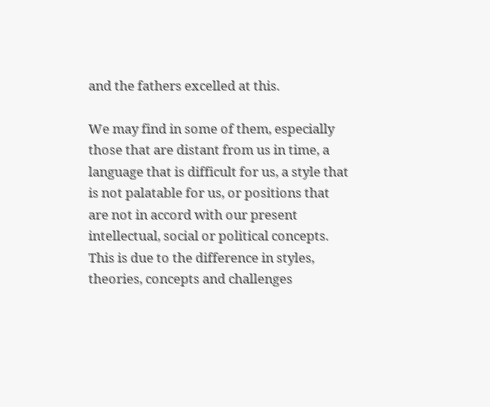and the fathers excelled at this.

We may find in some of them, especially those that are distant from us in time, a language that is difficult for us, a style that is not palatable for us, or positions that are not in accord with our present intellectual, social or political concepts. This is due to the difference in styles, theories, concepts and challenges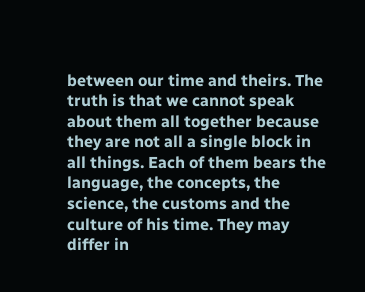between our time and theirs. The truth is that we cannot speak about them all together because they are not all a single block in all things. Each of them bears the language, the concepts, the science, the customs and the culture of his time. They may differ in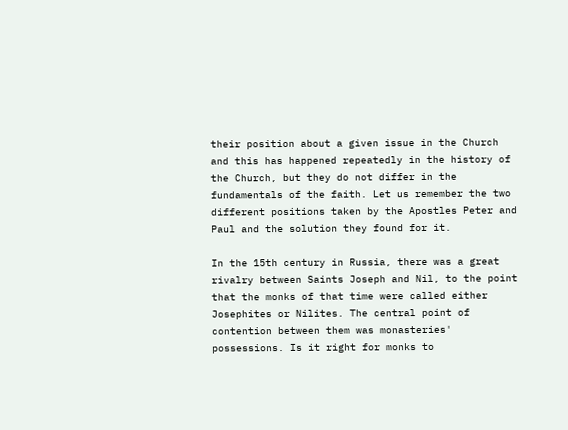their position about a given issue in the Church and this has happened repeatedly in the history of the Church, but they do not differ in the fundamentals of the faith. Let us remember the two different positions taken by the Apostles Peter and Paul and the solution they found for it.

In the 15th century in Russia, there was a great rivalry between Saints Joseph and Nil, to the point that the monks of that time were called either Josephites or Nilites. The central point of contention between them was monasteries' possessions. Is it right for monks to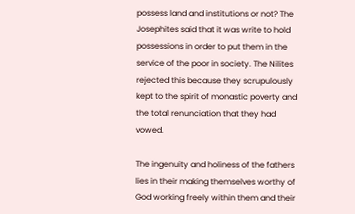possess land and institutions or not? The Josephites said that it was write to hold possessions in order to put them in the service of the poor in society. The Nilites rejected this because they scrupulously kept to the spirit of monastic poverty and the total renunciation that they had vowed.

The ingenuity and holiness of the fathers lies in their making themselves worthy of God working freely within them and their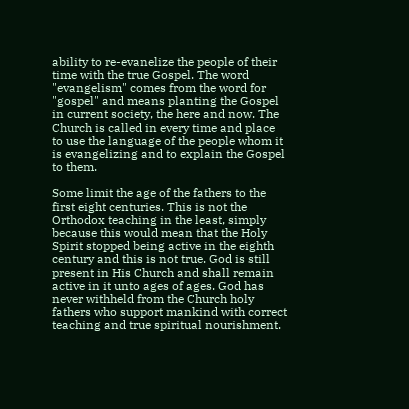ability to re-evanelize the people of their time with the true Gospel. The word "evangelism" comes from the word for "gospel" and means planting the Gospel in current society, the here and now. The Church is called in every time and place to use the language of the people whom it is evangelizing and to explain the Gospel to them.

Some limit the age of the fathers to the first eight centuries. This is not the Orthodox teaching in the least, simply because this would mean that the Holy Spirit stopped being active in the eighth century and this is not true. God is still present in His Church and shall remain active in it unto ages of ages. God has never withheld from the Church holy fathers who support mankind with correct teaching and true spiritual nourishment.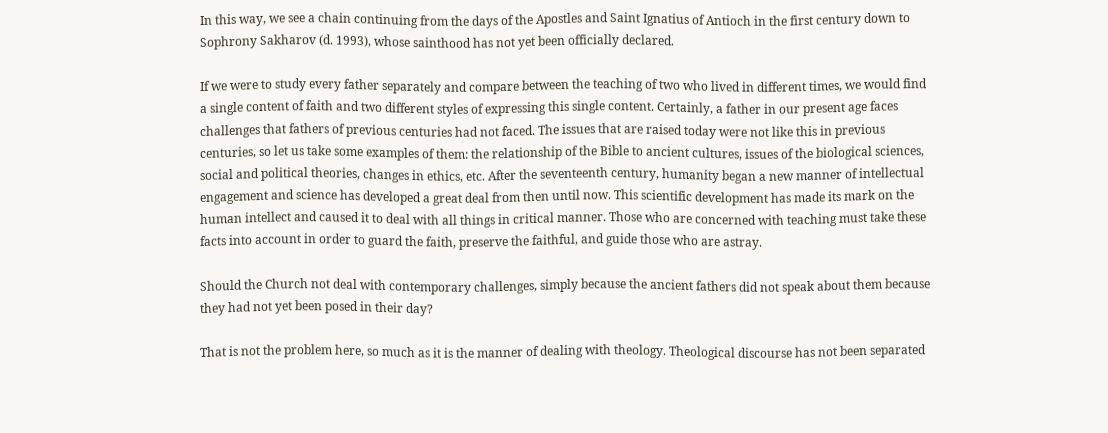In this way, we see a chain continuing from the days of the Apostles and Saint Ignatius of Antioch in the first century down to Sophrony Sakharov (d. 1993), whose sainthood has not yet been officially declared.

If we were to study every father separately and compare between the teaching of two who lived in different times, we would find a single content of faith and two different styles of expressing this single content. Certainly, a father in our present age faces challenges that fathers of previous centuries had not faced. The issues that are raised today were not like this in previous centuries, so let us take some examples of them: the relationship of the Bible to ancient cultures, issues of the biological sciences, social and political theories, changes in ethics, etc. After the seventeenth century, humanity began a new manner of intellectual engagement and science has developed a great deal from then until now. This scientific development has made its mark on the human intellect and caused it to deal with all things in critical manner. Those who are concerned with teaching must take these facts into account in order to guard the faith, preserve the faithful, and guide those who are astray.

Should the Church not deal with contemporary challenges, simply because the ancient fathers did not speak about them because they had not yet been posed in their day?

That is not the problem here, so much as it is the manner of dealing with theology. Theological discourse has not been separated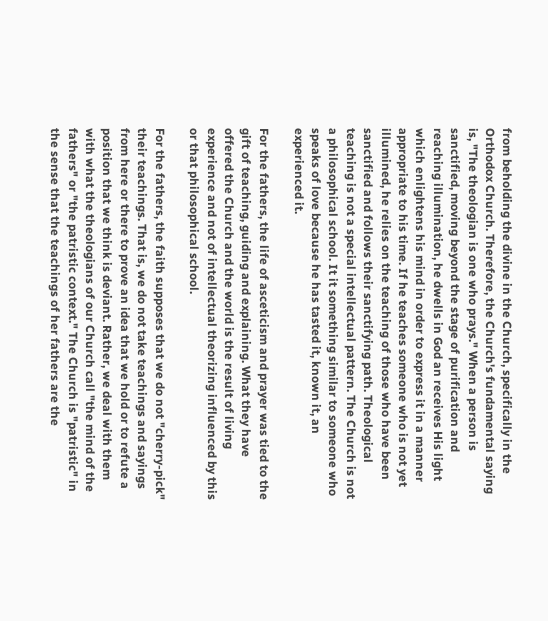from beholding the divine in the Church, specifically in the Orthodox Church. Therefore, the Church's fundamental saying is, "The theologian is one who prays." When a person is sanctified, moving beyond the stage of purification and reaching illumination, he dwells in God an receives His light which enlightens his mind in order to express it in a manner appropriate to his time. If he teaches someone who is not yet illumined, he relies on the teaching of those who have been sanctified and follows their sanctifying path. Theological teaching is not a special intellectual pattern. The Church is not a philosophical school. It it something similar to someone who speaks of love because he has tasted it, known it, an experienced it.

For the fathers, the life of asceticism and prayer was tied to the gift of teaching, guiding and explaining. What they have offered the Church and the world is the result of living experience and not of intellectual theorizing influenced by this or that philosophical school.

For the fathers, the faith supposes that we do not "cherry-pick" their teachings. That is, we do not take teachings and sayings from here or there to prove an idea that we hold or to refute a position that we think is deviant. Rather, we deal with them with what the theologians of our Church call "the mind of the fathers" or "the patristic context." The Church is "patristic" in the sense that the teachings of her fathers are the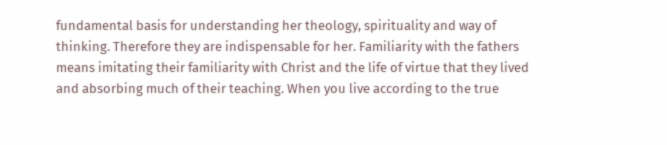fundamental basis for understanding her theology, spirituality and way of thinking. Therefore they are indispensable for her. Familiarity with the fathers means imitating their familiarity with Christ and the life of virtue that they lived and absorbing much of their teaching. When you live according to the true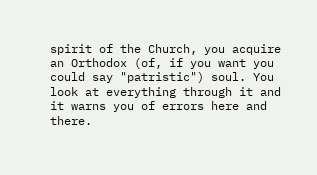spirit of the Church, you acquire an Orthodox (of, if you want you could say "patristic") soul. You look at everything through it and it warns you of errors here and there.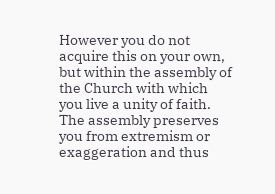However you do not acquire this on your own, but within the assembly of the Church with which you live a unity of faith. The assembly preserves you from extremism or exaggeration and thus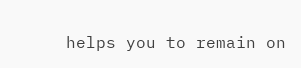helps you to remain on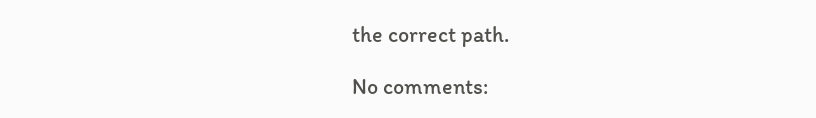the correct path.

No comments: